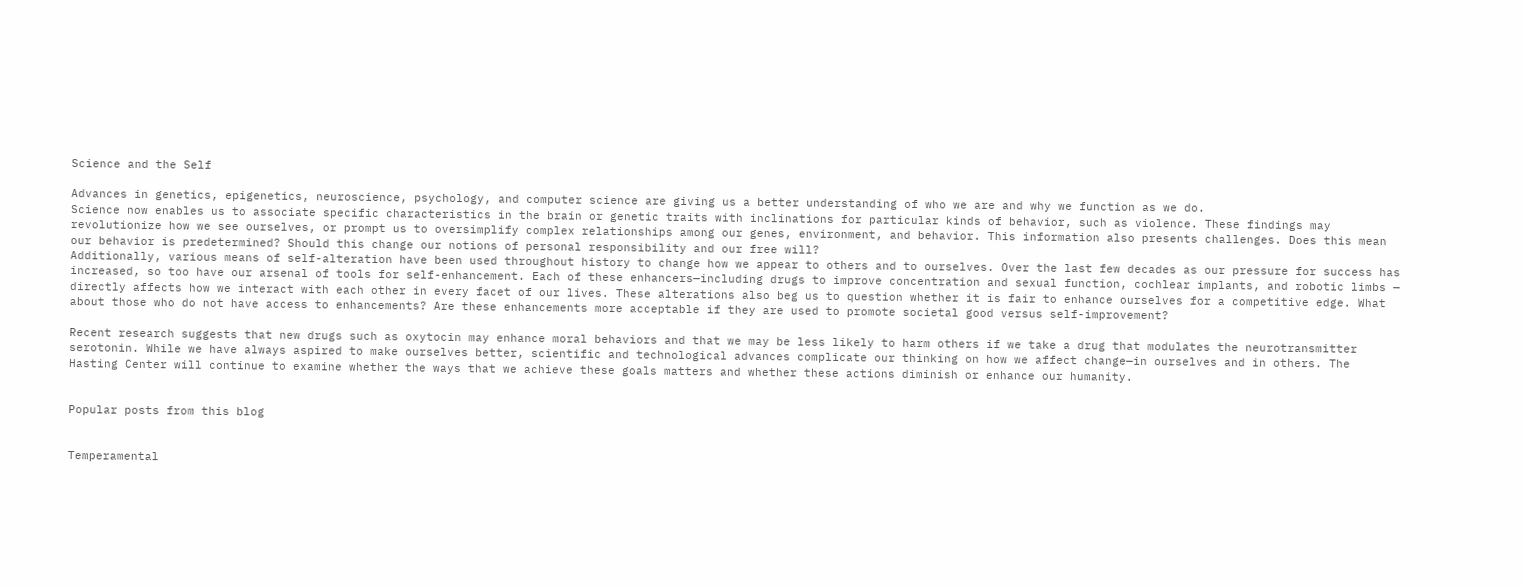Science and the Self

Advances in genetics, epigenetics, neuroscience, psychology, and computer science are giving us a better understanding of who we are and why we function as we do.
Science now enables us to associate specific characteristics in the brain or genetic traits with inclinations for particular kinds of behavior, such as violence. These findings may revolutionize how we see ourselves, or prompt us to oversimplify complex relationships among our genes, environment, and behavior. This information also presents challenges. Does this mean our behavior is predetermined? Should this change our notions of personal responsibility and our free will?
Additionally, various means of self-alteration have been used throughout history to change how we appear to others and to ourselves. Over the last few decades as our pressure for success has increased, so too have our arsenal of tools for self-enhancement. Each of these enhancers—including drugs to improve concentration and sexual function, cochlear implants, and robotic limbs — directly affects how we interact with each other in every facet of our lives. These alterations also beg us to question whether it is fair to enhance ourselves for a competitive edge. What about those who do not have access to enhancements? Are these enhancements more acceptable if they are used to promote societal good versus self-improvement?

Recent research suggests that new drugs such as oxytocin may enhance moral behaviors and that we may be less likely to harm others if we take a drug that modulates the neurotransmitter serotonin. While we have always aspired to make ourselves better, scientific and technological advances complicate our thinking on how we affect change—in ourselves and in others. The Hasting Center will continue to examine whether the ways that we achieve these goals matters and whether these actions diminish or enhance our humanity.


Popular posts from this blog


Temperamental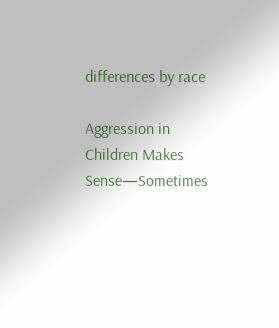differences by race

Aggression in Children Makes Sense—Sometimes